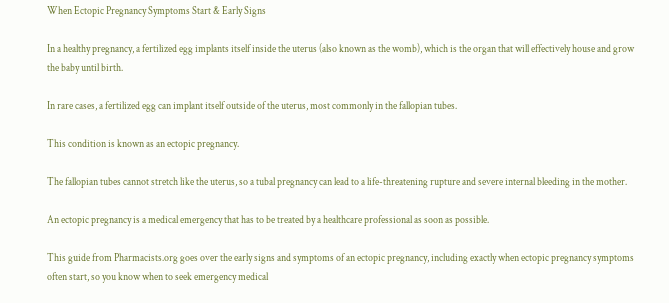When Ectopic Pregnancy Symptoms Start & Early Signs

In a healthy pregnancy, a fertilized egg implants itself inside the uterus (also known as the womb), which is the organ that will effectively house and grow the baby until birth.

In rare cases, a fertilized egg can implant itself outside of the uterus, most commonly in the fallopian tubes.

This condition is known as an ectopic pregnancy.

The fallopian tubes cannot stretch like the uterus, so a tubal pregnancy can lead to a life-threatening rupture and severe internal bleeding in the mother.

An ectopic pregnancy is a medical emergency that has to be treated by a healthcare professional as soon as possible.

This guide from Pharmacists.org goes over the early signs and symptoms of an ectopic pregnancy, including exactly when ectopic pregnancy symptoms often start, so you know when to seek emergency medical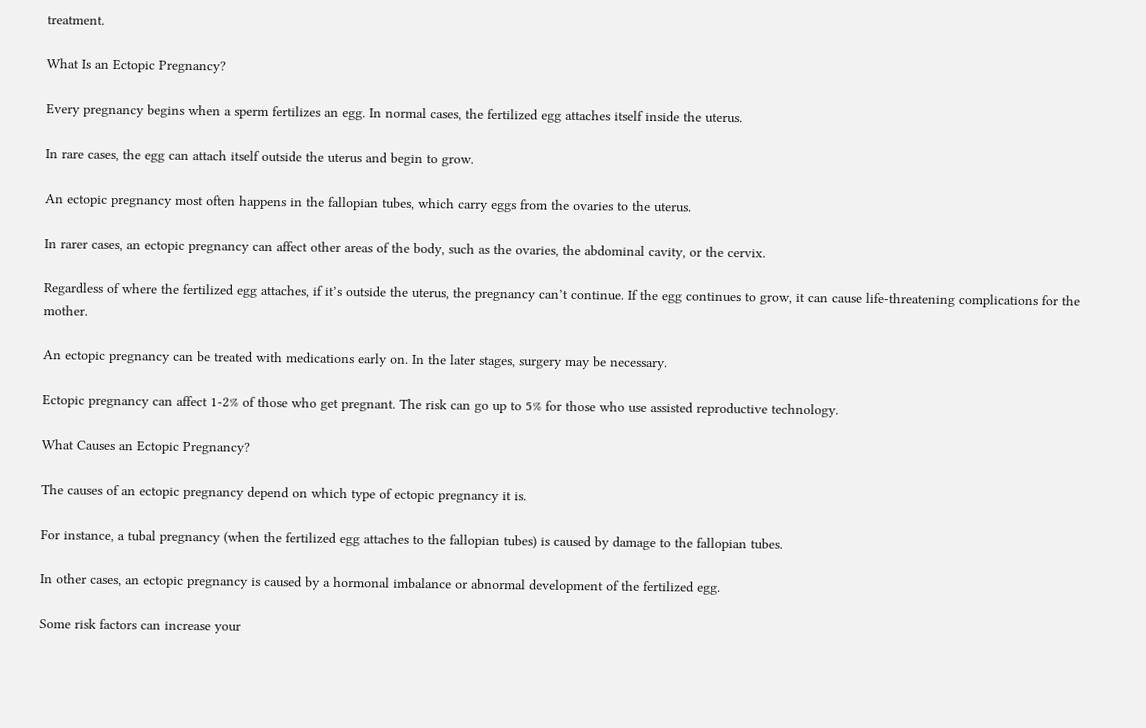treatment.

What Is an Ectopic Pregnancy?

Every pregnancy begins when a sperm fertilizes an egg. In normal cases, the fertilized egg attaches itself inside the uterus.

In rare cases, the egg can attach itself outside the uterus and begin to grow.

An ectopic pregnancy most often happens in the fallopian tubes, which carry eggs from the ovaries to the uterus.

In rarer cases, an ectopic pregnancy can affect other areas of the body, such as the ovaries, the abdominal cavity, or the cervix.

Regardless of where the fertilized egg attaches, if it’s outside the uterus, the pregnancy can’t continue. If the egg continues to grow, it can cause life-threatening complications for the mother.

An ectopic pregnancy can be treated with medications early on. In the later stages, surgery may be necessary.

Ectopic pregnancy can affect 1-2% of those who get pregnant. The risk can go up to 5% for those who use assisted reproductive technology.

What Causes an Ectopic Pregnancy?

The causes of an ectopic pregnancy depend on which type of ectopic pregnancy it is.

For instance, a tubal pregnancy (when the fertilized egg attaches to the fallopian tubes) is caused by damage to the fallopian tubes.

In other cases, an ectopic pregnancy is caused by a hormonal imbalance or abnormal development of the fertilized egg.

Some risk factors can increase your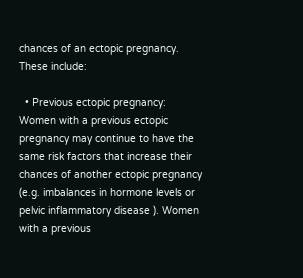chances of an ectopic pregnancy. These include:

  • Previous ectopic pregnancy: Women with a previous ectopic pregnancy may continue to have the same risk factors that increase their chances of another ectopic pregnancy (e.g. imbalances in hormone levels or pelvic inflammatory disease ). Women with a previous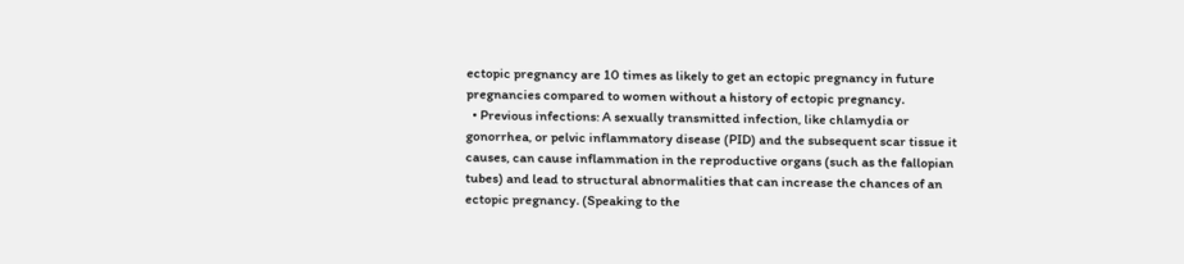ectopic pregnancy are 10 times as likely to get an ectopic pregnancy in future pregnancies compared to women without a history of ectopic pregnancy.
  • Previous infections: A sexually transmitted infection, like chlamydia or gonorrhea, or pelvic inflammatory disease (PID) and the subsequent scar tissue it causes, can cause inflammation in the reproductive organs (such as the fallopian tubes) and lead to structural abnormalities that can increase the chances of an ectopic pregnancy. (Speaking to the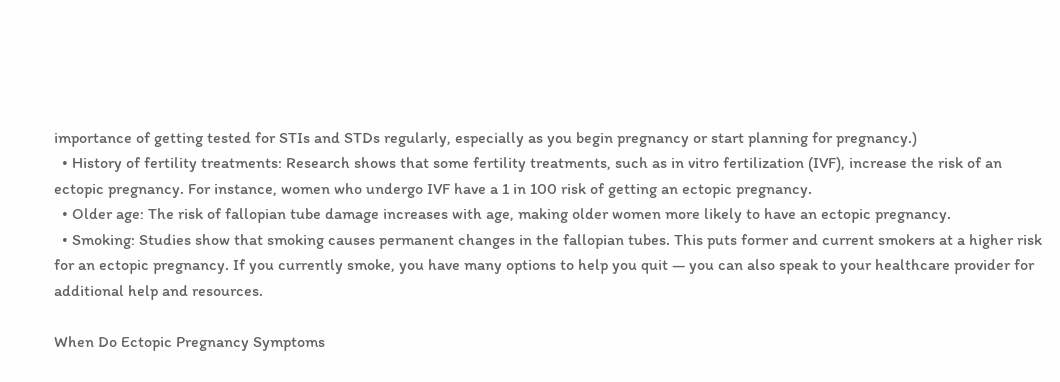importance of getting tested for STIs and STDs regularly, especially as you begin pregnancy or start planning for pregnancy.)
  • History of fertility treatments: Research shows that some fertility treatments, such as in vitro fertilization (IVF), increase the risk of an ectopic pregnancy. For instance, women who undergo IVF have a 1 in 100 risk of getting an ectopic pregnancy.
  • Older age: The risk of fallopian tube damage increases with age, making older women more likely to have an ectopic pregnancy.
  • Smoking: Studies show that smoking causes permanent changes in the fallopian tubes. This puts former and current smokers at a higher risk for an ectopic pregnancy. If you currently smoke, you have many options to help you quit — you can also speak to your healthcare provider for additional help and resources.

When Do Ectopic Pregnancy Symptoms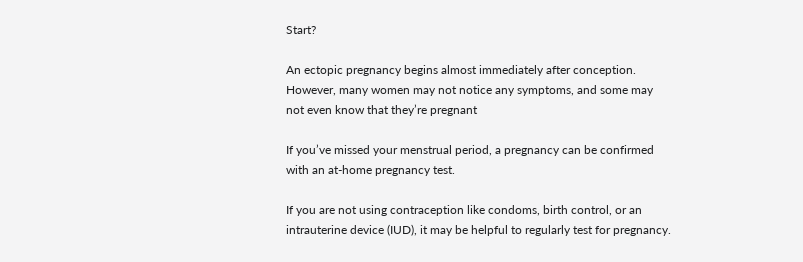Start?

An ectopic pregnancy begins almost immediately after conception. However, many women may not notice any symptoms, and some may not even know that they’re pregnant

If you’ve missed your menstrual period, a pregnancy can be confirmed with an at-home pregnancy test.

If you are not using contraception like condoms, birth control, or an intrauterine device (IUD), it may be helpful to regularly test for pregnancy.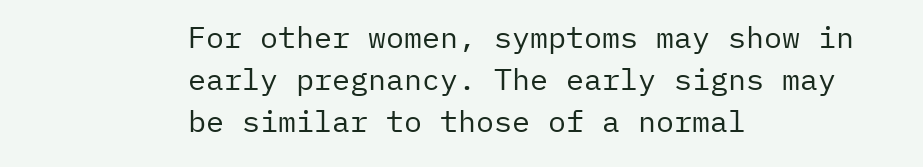For other women, symptoms may show in early pregnancy. The early signs may be similar to those of a normal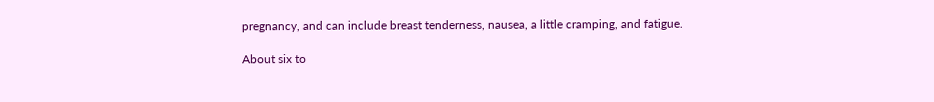pregnancy, and can include breast tenderness, nausea, a little cramping, and fatigue.

About six to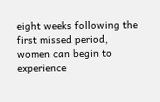eight weeks following the first missed period, women can begin to experience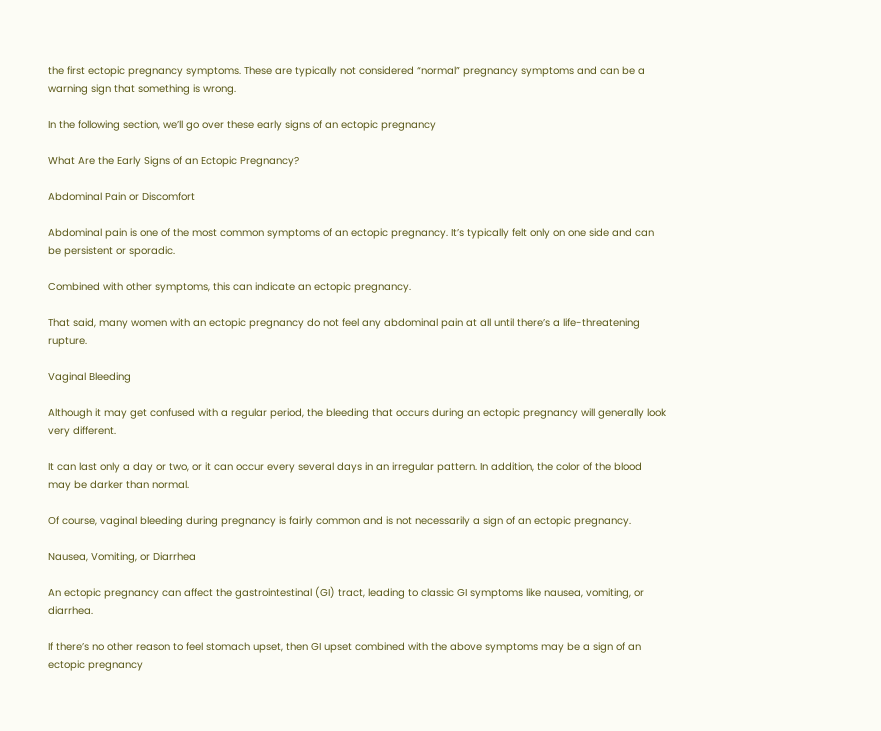the first ectopic pregnancy symptoms. These are typically not considered “normal” pregnancy symptoms and can be a warning sign that something is wrong.

In the following section, we’ll go over these early signs of an ectopic pregnancy

What Are the Early Signs of an Ectopic Pregnancy?

Abdominal Pain or Discomfort

Abdominal pain is one of the most common symptoms of an ectopic pregnancy. It’s typically felt only on one side and can be persistent or sporadic.

Combined with other symptoms, this can indicate an ectopic pregnancy.

That said, many women with an ectopic pregnancy do not feel any abdominal pain at all until there’s a life-threatening rupture.

Vaginal Bleeding

Although it may get confused with a regular period, the bleeding that occurs during an ectopic pregnancy will generally look very different.

It can last only a day or two, or it can occur every several days in an irregular pattern. In addition, the color of the blood may be darker than normal.

Of course, vaginal bleeding during pregnancy is fairly common and is not necessarily a sign of an ectopic pregnancy.

Nausea, Vomiting, or Diarrhea

An ectopic pregnancy can affect the gastrointestinal (GI) tract, leading to classic GI symptoms like nausea, vomiting, or diarrhea.

If there’s no other reason to feel stomach upset, then GI upset combined with the above symptoms may be a sign of an ectopic pregnancy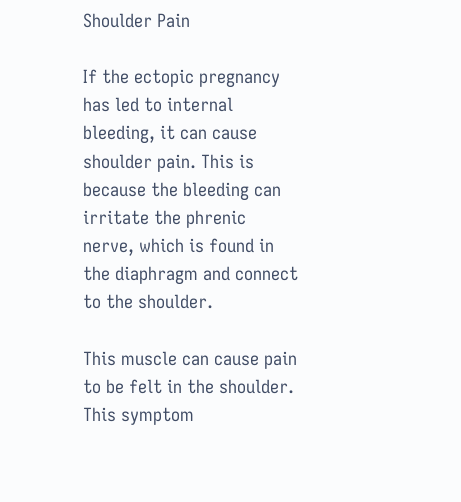Shoulder Pain

If the ectopic pregnancy has led to internal bleeding, it can cause shoulder pain. This is because the bleeding can irritate the phrenic nerve, which is found in the diaphragm and connect to the shoulder.

This muscle can cause pain to be felt in the shoulder. This symptom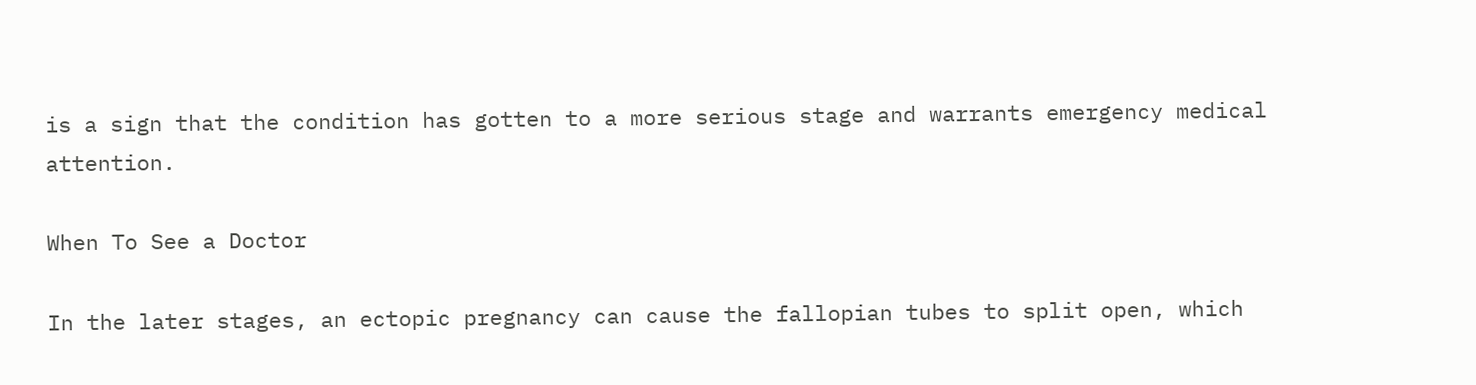is a sign that the condition has gotten to a more serious stage and warrants emergency medical attention.

When To See a Doctor

In the later stages, an ectopic pregnancy can cause the fallopian tubes to split open, which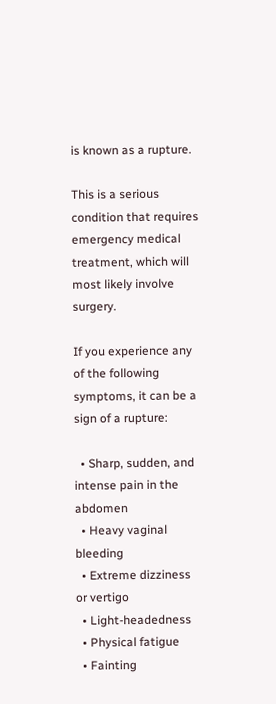is known as a rupture.

This is a serious condition that requires emergency medical treatment, which will most likely involve surgery.

If you experience any of the following symptoms, it can be a sign of a rupture:

  • Sharp, sudden, and intense pain in the abdomen
  • Heavy vaginal bleeding
  • Extreme dizziness or vertigo
  • Light-headedness
  • Physical fatigue
  • Fainting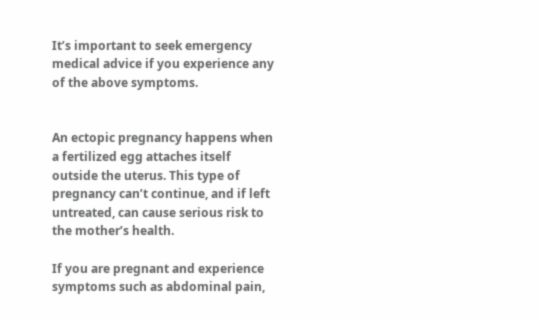It’s important to seek emergency medical advice if you experience any of the above symptoms.


An ectopic pregnancy happens when a fertilized egg attaches itself outside the uterus. This type of pregnancy can’t continue, and if left untreated, can cause serious risk to the mother’s health.

If you are pregnant and experience symptoms such as abdominal pain,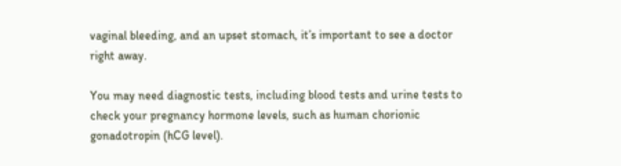vaginal bleeding, and an upset stomach, it’s important to see a doctor right away.

You may need diagnostic tests, including blood tests and urine tests to check your pregnancy hormone levels, such as human chorionic gonadotropin (hCG level).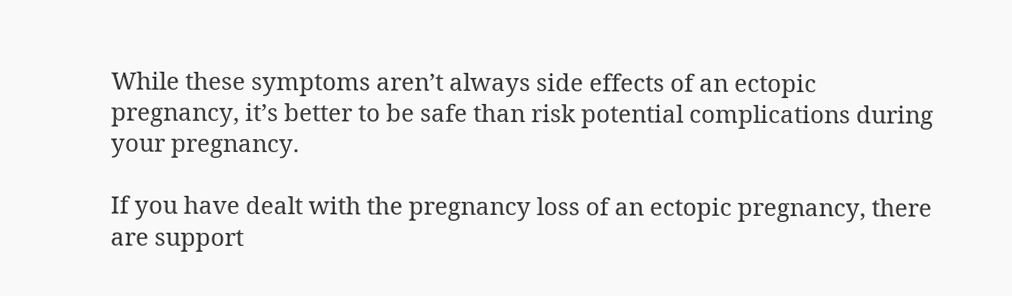While these symptoms aren’t always side effects of an ectopic pregnancy, it’s better to be safe than risk potential complications during your pregnancy.

If you have dealt with the pregnancy loss of an ectopic pregnancy, there are support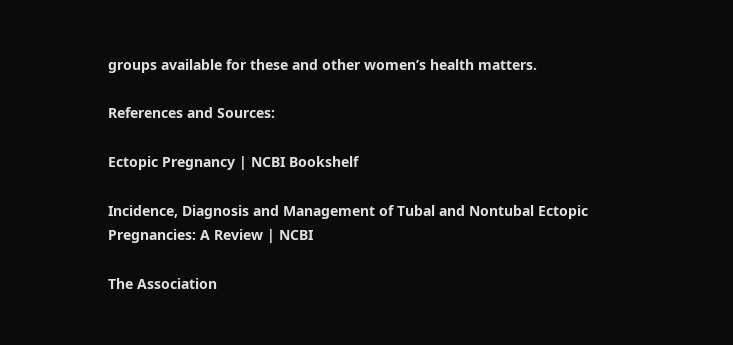groups available for these and other women’s health matters.

References and Sources:

Ectopic Pregnancy | NCBI Bookshelf

Incidence, Diagnosis and Management of Tubal and Nontubal Ectopic Pregnancies: A Review | NCBI

The Association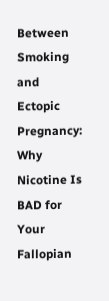Between Smoking and Ectopic Pregnancy: Why Nicotine Is BAD for Your Fallopian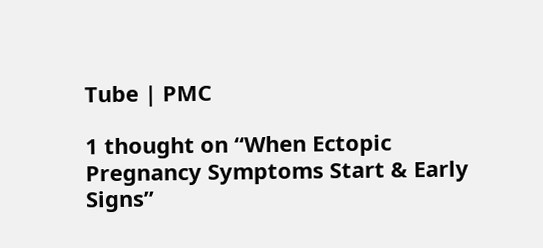Tube | PMC

1 thought on “When Ectopic Pregnancy Symptoms Start & Early Signs”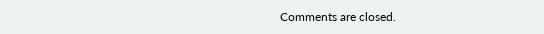Comments are closed.